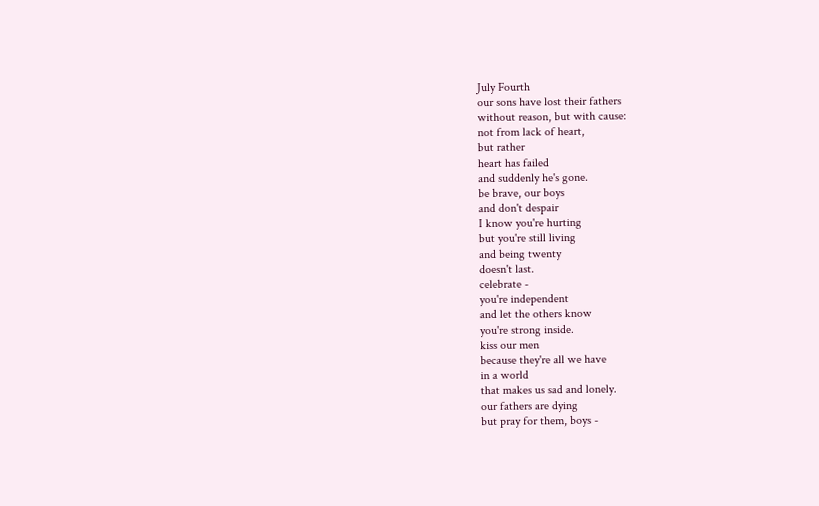July Fourth
our sons have lost their fathers
without reason, but with cause:
not from lack of heart,
but rather
heart has failed
and suddenly he's gone.
be brave, our boys
and don't despair
I know you're hurting
but you're still living
and being twenty
doesn't last.
celebrate -
you're independent
and let the others know
you're strong inside.
kiss our men
because they're all we have
in a world
that makes us sad and lonely.
our fathers are dying
but pray for them, boys -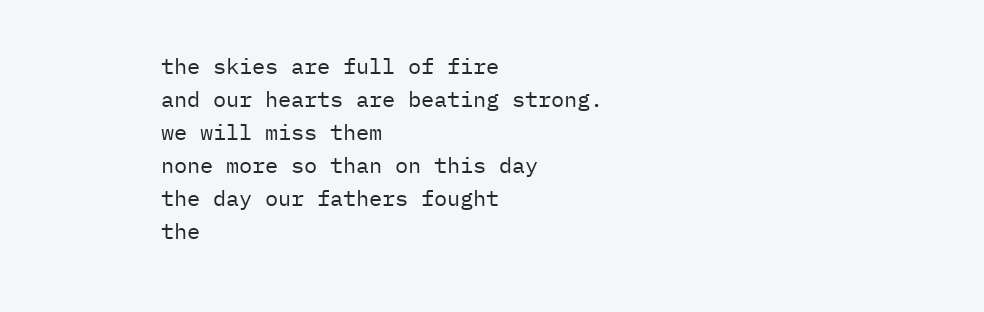the skies are full of fire
and our hearts are beating strong.
we will miss them
none more so than on this day
the day our fathers fought
the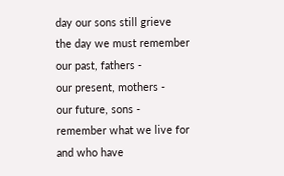day our sons still grieve
the day we must remember
our past, fathers -
our present, mothers -
our future, sons -
remember what we live for
and who have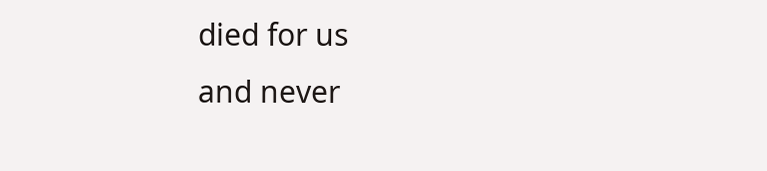died for us
and never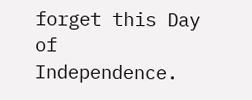forget this Day
of Independence.